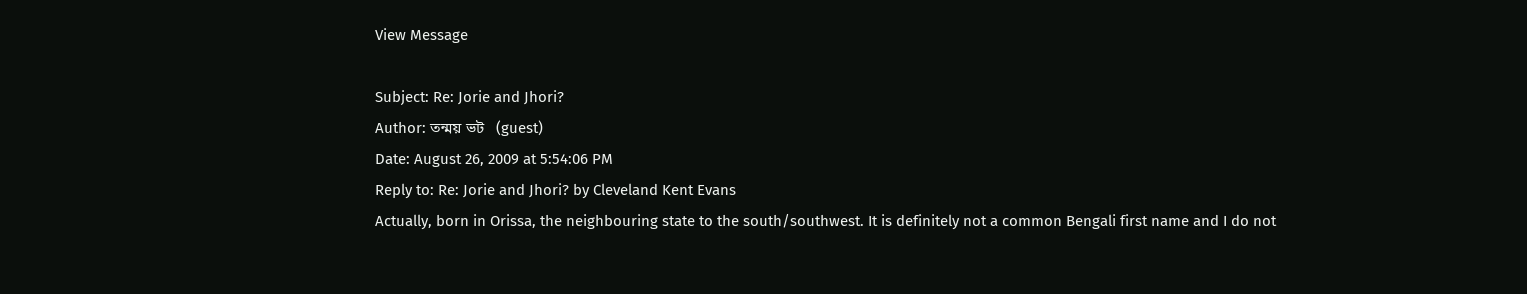View Message

Subject: Re: Jorie and Jhori?
Author: তন্ময় ভট   (guest)
Date: August 26, 2009 at 5:54:06 PM
Reply to: Re: Jorie and Jhori? by Cleveland Kent Evans
Actually, born in Orissa, the neighbouring state to the south/southwest. It is definitely not a common Bengali first name and I do not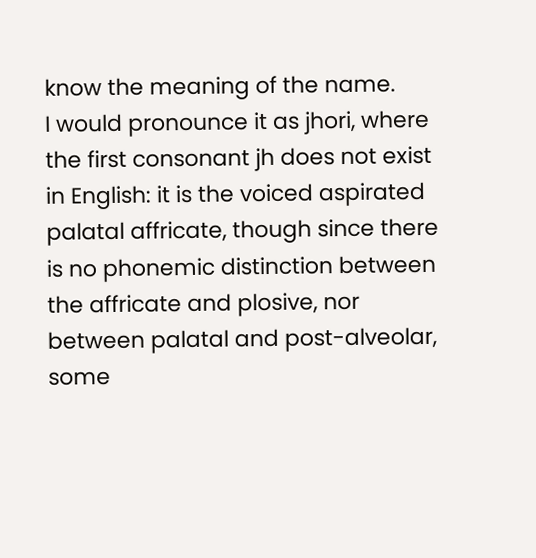know the meaning of the name.
I would pronounce it as jhori, where the first consonant jh does not exist in English: it is the voiced aspirated palatal affricate, though since there is no phonemic distinction between the affricate and plosive, nor between palatal and post-alveolar, some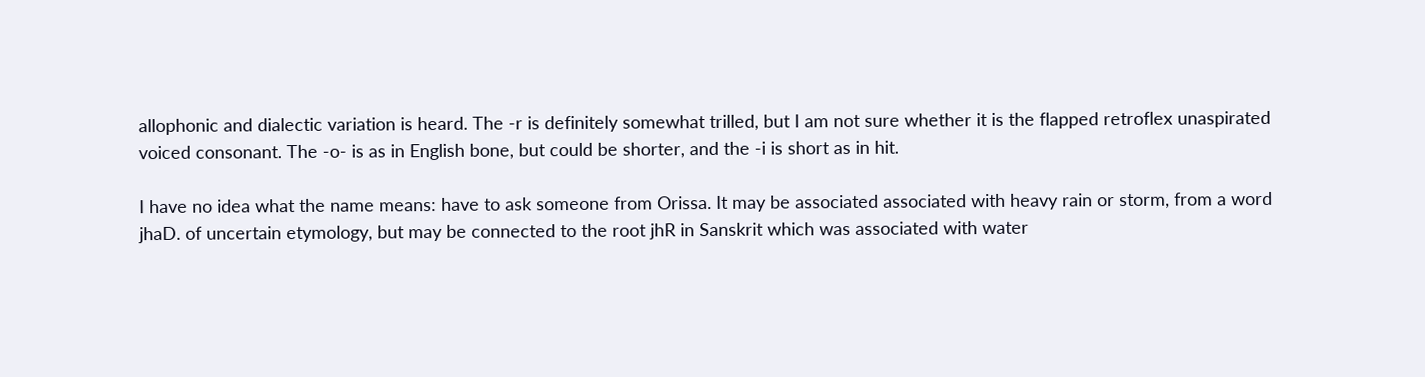allophonic and dialectic variation is heard. The -r is definitely somewhat trilled, but I am not sure whether it is the flapped retroflex unaspirated voiced consonant. The -o- is as in English bone, but could be shorter, and the -i is short as in hit.

I have no idea what the name means: have to ask someone from Orissa. It may be associated associated with heavy rain or storm, from a word jhaD. of uncertain etymology, but may be connected to the root jhR in Sanskrit which was associated with water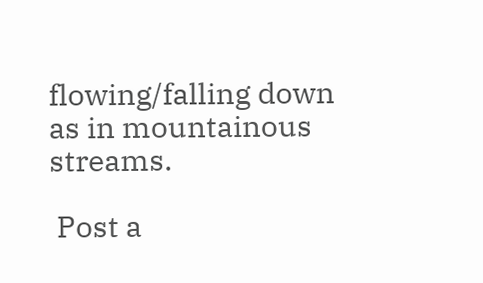flowing/falling down as in mountainous streams.

 Post a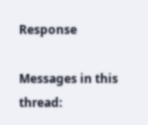Response

Messages in this thread: